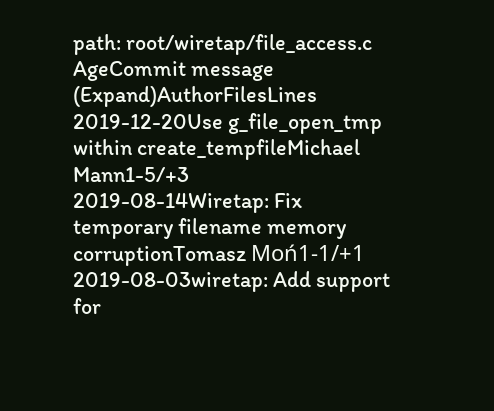path: root/wiretap/file_access.c
AgeCommit message (Expand)AuthorFilesLines
2019-12-20Use g_file_open_tmp within create_tempfileMichael Mann1-5/+3
2019-08-14Wiretap: Fix temporary filename memory corruptionTomasz Moń1-1/+1
2019-08-03wiretap: Add support for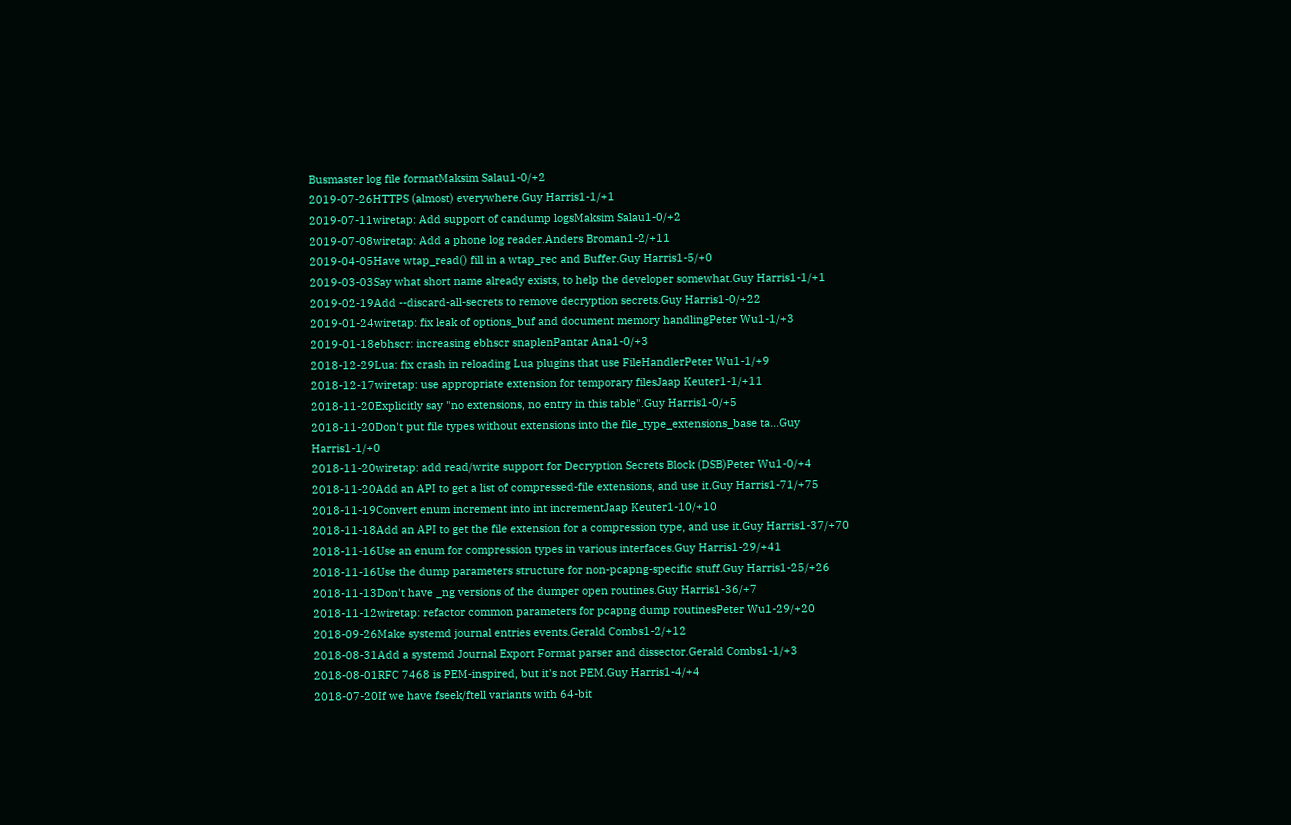Busmaster log file formatMaksim Salau1-0/+2
2019-07-26HTTPS (almost) everywhere.Guy Harris1-1/+1
2019-07-11wiretap: Add support of candump logsMaksim Salau1-0/+2
2019-07-08wiretap: Add a phone log reader.Anders Broman1-2/+11
2019-04-05Have wtap_read() fill in a wtap_rec and Buffer.Guy Harris1-5/+0
2019-03-03Say what short name already exists, to help the developer somewhat.Guy Harris1-1/+1
2019-02-19Add --discard-all-secrets to remove decryption secrets.Guy Harris1-0/+22
2019-01-24wiretap: fix leak of options_buf and document memory handlingPeter Wu1-1/+3
2019-01-18ebhscr: increasing ebhscr snaplenPantar Ana1-0/+3
2018-12-29Lua: fix crash in reloading Lua plugins that use FileHandlerPeter Wu1-1/+9
2018-12-17wiretap: use appropriate extension for temporary filesJaap Keuter1-1/+11
2018-11-20Explicitly say "no extensions, no entry in this table".Guy Harris1-0/+5
2018-11-20Don't put file types without extensions into the file_type_extensions_base ta...Guy Harris1-1/+0
2018-11-20wiretap: add read/write support for Decryption Secrets Block (DSB)Peter Wu1-0/+4
2018-11-20Add an API to get a list of compressed-file extensions, and use it.Guy Harris1-71/+75
2018-11-19Convert enum increment into int incrementJaap Keuter1-10/+10
2018-11-18Add an API to get the file extension for a compression type, and use it.Guy Harris1-37/+70
2018-11-16Use an enum for compression types in various interfaces.Guy Harris1-29/+41
2018-11-16Use the dump parameters structure for non-pcapng-specific stuff.Guy Harris1-25/+26
2018-11-13Don't have _ng versions of the dumper open routines.Guy Harris1-36/+7
2018-11-12wiretap: refactor common parameters for pcapng dump routinesPeter Wu1-29/+20
2018-09-26Make systemd journal entries events.Gerald Combs1-2/+12
2018-08-31Add a systemd Journal Export Format parser and dissector.Gerald Combs1-1/+3
2018-08-01RFC 7468 is PEM-inspired, but it's not PEM.Guy Harris1-4/+4
2018-07-20If we have fseek/ftell variants with 64-bit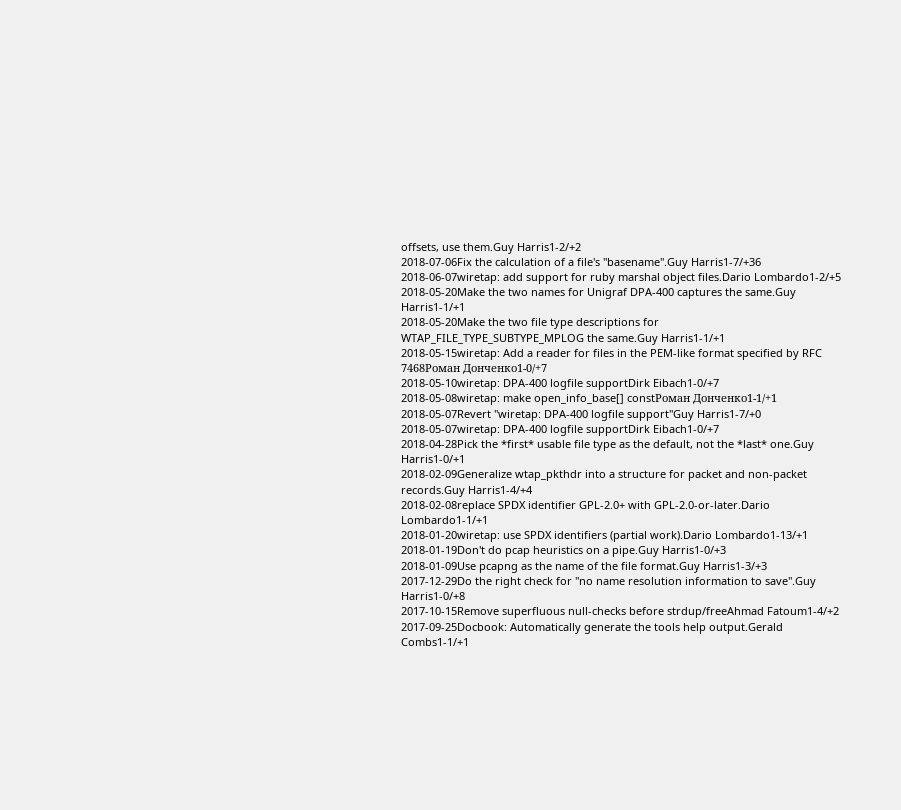offsets, use them.Guy Harris1-2/+2
2018-07-06Fix the calculation of a file's "basename".Guy Harris1-7/+36
2018-06-07wiretap: add support for ruby marshal object files.Dario Lombardo1-2/+5
2018-05-20Make the two names for Unigraf DPA-400 captures the same.Guy Harris1-1/+1
2018-05-20Make the two file type descriptions for WTAP_FILE_TYPE_SUBTYPE_MPLOG the same.Guy Harris1-1/+1
2018-05-15wiretap: Add a reader for files in the PEM-like format specified by RFC 7468Роман Донченко1-0/+7
2018-05-10wiretap: DPA-400 logfile supportDirk Eibach1-0/+7
2018-05-08wiretap: make open_info_base[] constРоман Донченко1-1/+1
2018-05-07Revert "wiretap: DPA-400 logfile support"Guy Harris1-7/+0
2018-05-07wiretap: DPA-400 logfile supportDirk Eibach1-0/+7
2018-04-28Pick the *first* usable file type as the default, not the *last* one.Guy Harris1-0/+1
2018-02-09Generalize wtap_pkthdr into a structure for packet and non-packet records.Guy Harris1-4/+4
2018-02-08replace SPDX identifier GPL-2.0+ with GPL-2.0-or-later.Dario Lombardo1-1/+1
2018-01-20wiretap: use SPDX identifiers (partial work).Dario Lombardo1-13/+1
2018-01-19Don't do pcap heuristics on a pipe.Guy Harris1-0/+3
2018-01-09Use pcapng as the name of the file format.Guy Harris1-3/+3
2017-12-29Do the right check for "no name resolution information to save".Guy Harris1-0/+8
2017-10-15Remove superfluous null-checks before strdup/freeAhmad Fatoum1-4/+2
2017-09-25Docbook: Automatically generate the tools help output.Gerald Combs1-1/+1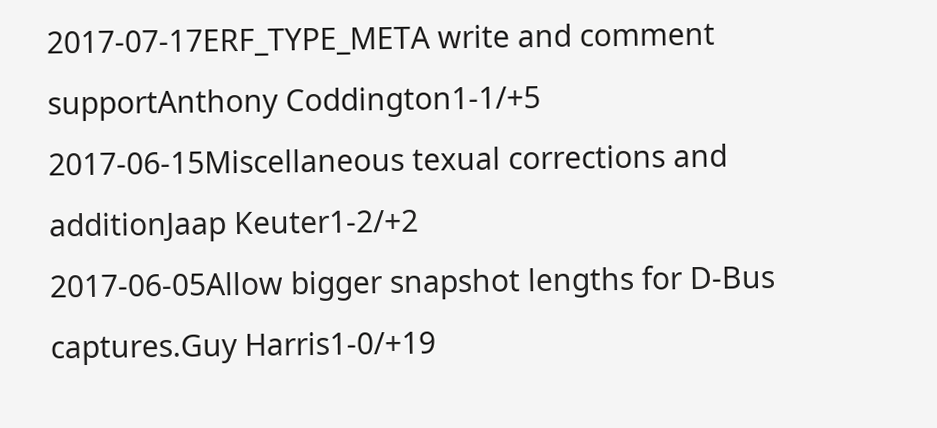2017-07-17ERF_TYPE_META write and comment supportAnthony Coddington1-1/+5
2017-06-15Miscellaneous texual corrections and additionJaap Keuter1-2/+2
2017-06-05Allow bigger snapshot lengths for D-Bus captures.Guy Harris1-0/+19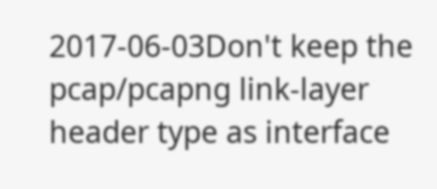2017-06-03Don't keep the pcap/pcapng link-layer header type as interface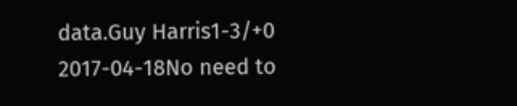data.Guy Harris1-3/+0
2017-04-18No need to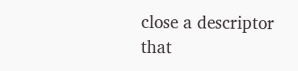close a descriptor that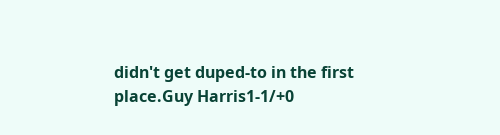didn't get duped-to in the first place.Guy Harris1-1/+0